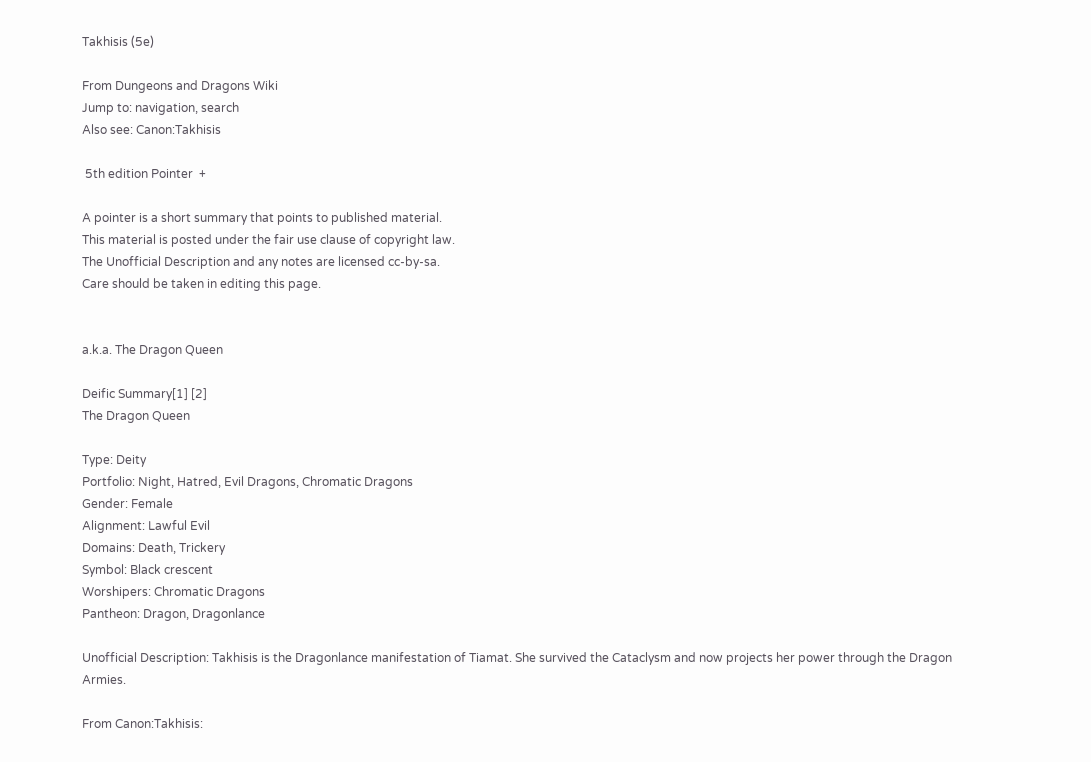Takhisis (5e)

From Dungeons and Dragons Wiki
Jump to: navigation, search
Also see: Canon:Takhisis

 5th edition Pointer  +

A pointer is a short summary that points to published material.
This material is posted under the fair use clause of copyright law.
The Unofficial Description and any notes are licensed cc-by-sa.
Care should be taken in editing this page.


a.k.a. The Dragon Queen

Deific Summary[1] [2]
The Dragon Queen

Type: Deity
Portfolio: Night, Hatred, Evil Dragons, Chromatic Dragons
Gender: Female
Alignment: Lawful Evil
Domains: Death, Trickery
Symbol: Black crescent
Worshipers: Chromatic Dragons
Pantheon: Dragon, Dragonlance

Unofficial Description: Takhisis is the Dragonlance manifestation of Tiamat. She survived the Cataclysm and now projects her power through the Dragon Armies.

From Canon:Takhisis: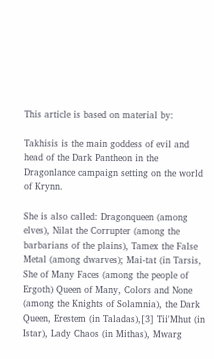This article is based on material by:

Takhisis is the main goddess of evil and head of the Dark Pantheon in the Dragonlance campaign setting on the world of Krynn.

She is also called: Dragonqueen (among elves), Nilat the Corrupter (among the barbarians of the plains), Tamex the False Metal (among dwarves); Mai-tat (in Tarsis, She of Many Faces (among the people of Ergoth) Queen of Many, Colors and None (among the Knights of Solamnia), the Dark Queen, Erestem (in Taladas),[3] Tii'Mhut (in Istar), Lady Chaos (in Mithas), Mwarg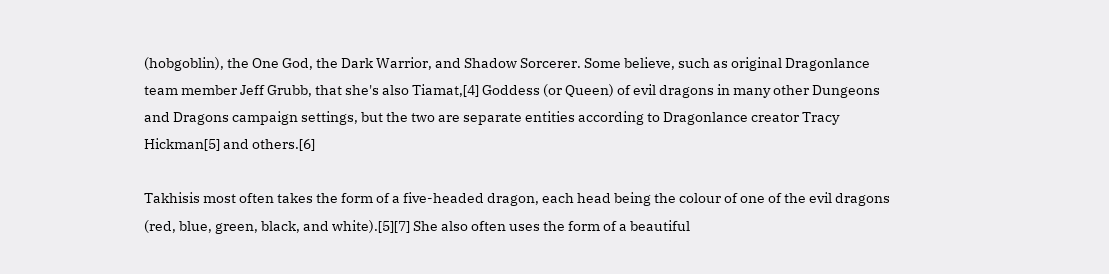(hobgoblin), the One God, the Dark Warrior, and Shadow Sorcerer. Some believe, such as original Dragonlance team member Jeff Grubb, that she's also Tiamat,[4] Goddess (or Queen) of evil dragons in many other Dungeons and Dragons campaign settings, but the two are separate entities according to Dragonlance creator Tracy Hickman[5] and others.[6]

Takhisis most often takes the form of a five-headed dragon, each head being the colour of one of the evil dragons (red, blue, green, black, and white).[5][7] She also often uses the form of a beautiful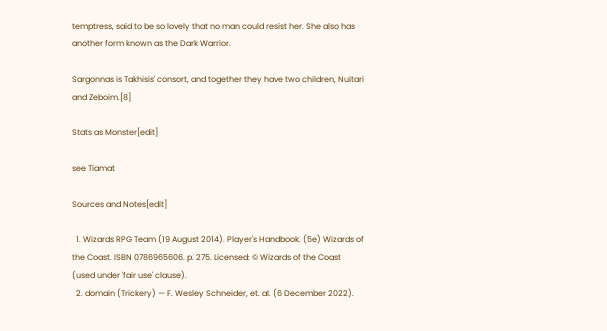temptress, said to be so lovely that no man could resist her. She also has another form known as the Dark Warrior.

Sargonnas is Takhisis' consort, and together they have two children, Nuitari and Zeboim.[8]

Stats as Monster[edit]

see Tiamat

Sources and Notes[edit]

  1. Wizards RPG Team (19 August 2014). Player's Handbook. (5e) Wizards of the Coast. ISBN 0786965606. p. 275. Licensed: © Wizards of the Coast (used under 'fair use' clause).
  2. domain (Trickery) — F. Wesley Schneider, et. al. (6 December 2022).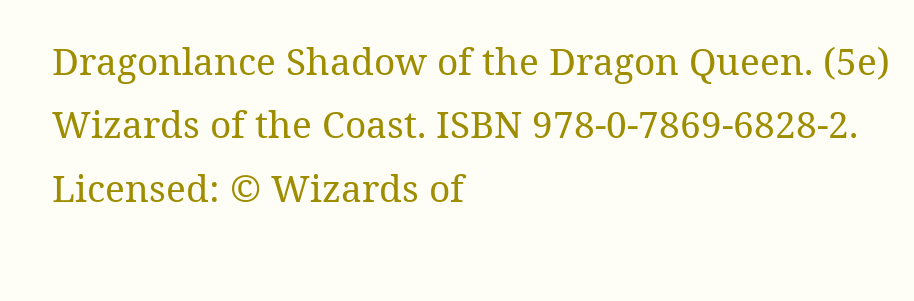Dragonlance Shadow of the Dragon Queen. (5e) Wizards of the Coast. ISBN 978-0-7869-6828-2. Licensed: © Wizards of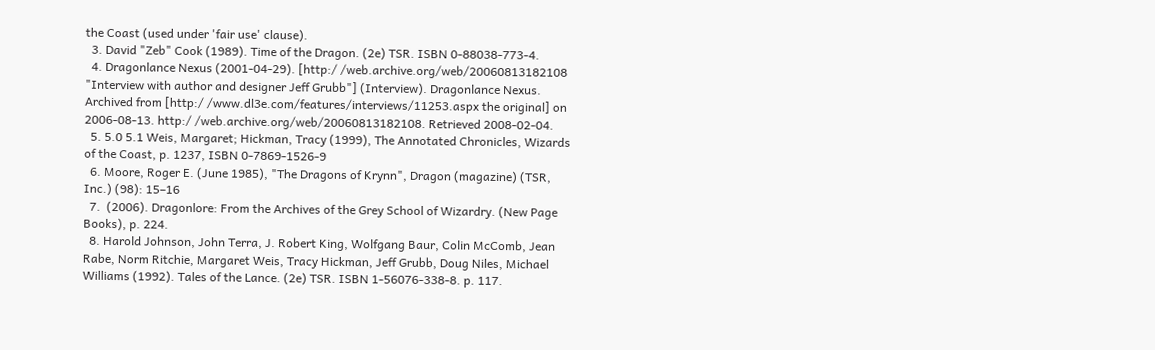the Coast (used under 'fair use' clause).
  3. David "Zeb" Cook (1989). Time of the Dragon. (2e) TSR. ISBN 0-88038-773-4.
  4. Dragonlance Nexus (2001-04-29). [http:/ /web.archive.org/web/20060813182108 "Interview with author and designer Jeff Grubb"] (Interview). Dragonlance Nexus. Archived from [http:/ /www.dl3e.com/features/interviews/11253.aspx the original] on 2006-08-13. http:/ /web.archive.org/web/20060813182108. Retrieved 2008-02-04.
  5. 5.0 5.1 Weis, Margaret; Hickman, Tracy (1999), The Annotated Chronicles, Wizards of the Coast, p. 1237, ISBN 0-7869-1526-9
  6. Moore, Roger E. (June 1985), "The Dragons of Krynn", Dragon (magazine) (TSR, Inc.) (98): 15–16
  7.  (2006). Dragonlore: From the Archives of the Grey School of Wizardry. (New Page Books), p. 224.
  8. Harold Johnson, John Terra, J. Robert King, Wolfgang Baur, Colin McComb, Jean Rabe, Norm Ritchie, Margaret Weis, Tracy Hickman, Jeff Grubb, Doug Niles, Michael Williams (1992). Tales of the Lance. (2e) TSR. ISBN 1-56076-338-8. p. 117.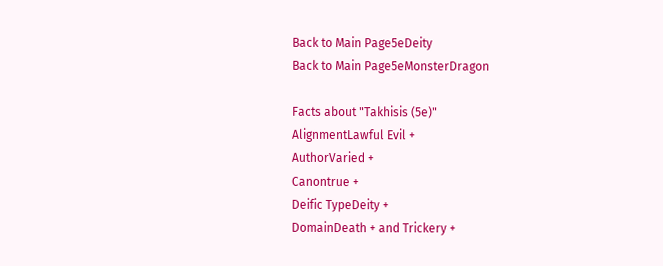Back to Main Page5eDeity
Back to Main Page5eMonsterDragon

Facts about "Takhisis (5e)"
AlignmentLawful Evil +
AuthorVaried +
Canontrue +
Deific TypeDeity +
DomainDeath + and Trickery +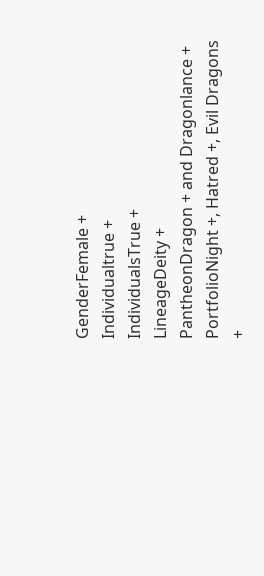GenderFemale +
Individualtrue +
IndividualsTrue +
LineageDeity +
PantheonDragon + and Dragonlance +
PortfolioNight +, Hatred +, Evil Dragons +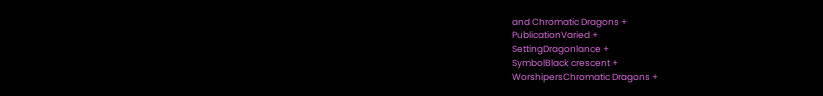and Chromatic Dragons +
PublicationVaried +
SettingDragonlance +
SymbolBlack crescent +
WorshipersChromatic Dragons +